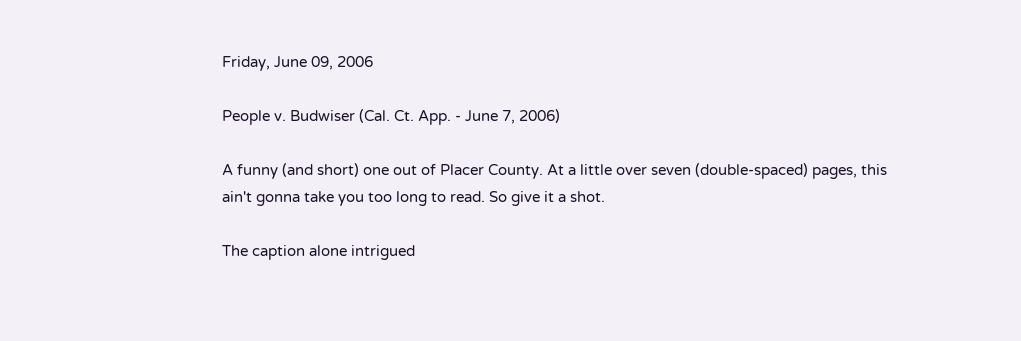Friday, June 09, 2006

People v. Budwiser (Cal. Ct. App. - June 7, 2006)

A funny (and short) one out of Placer County. At a little over seven (double-spaced) pages, this ain't gonna take you too long to read. So give it a shot.

The caption alone intrigued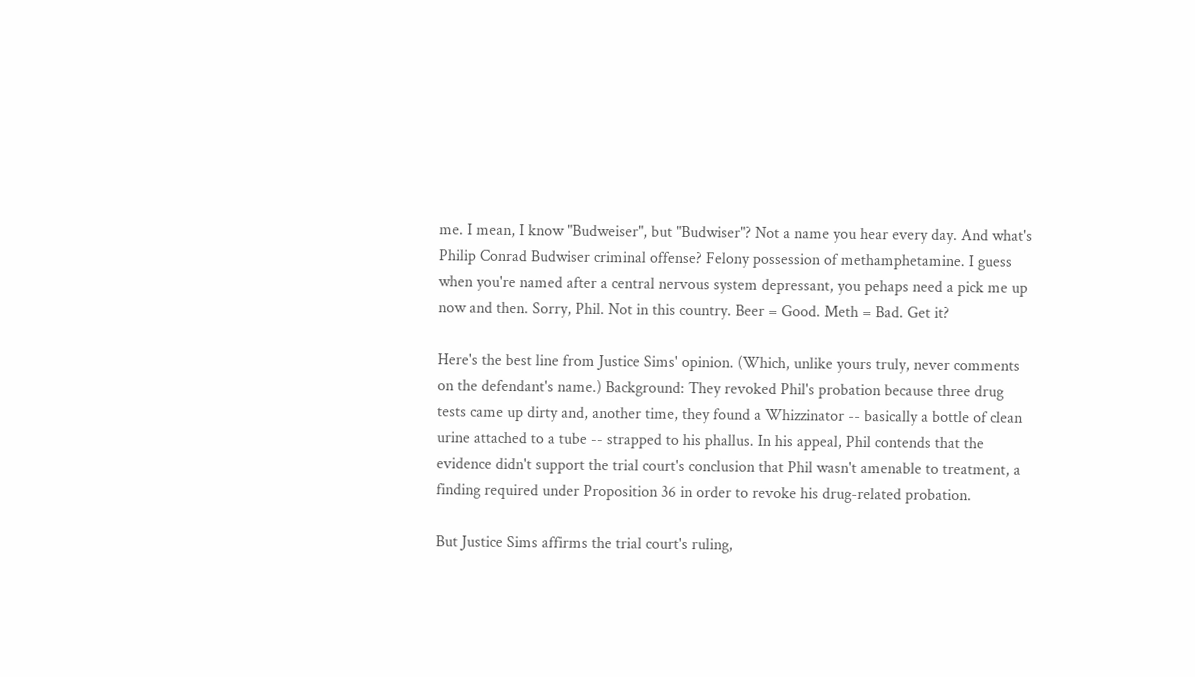me. I mean, I know "Budweiser", but "Budwiser"? Not a name you hear every day. And what's Philip Conrad Budwiser criminal offense? Felony possession of methamphetamine. I guess when you're named after a central nervous system depressant, you pehaps need a pick me up now and then. Sorry, Phil. Not in this country. Beer = Good. Meth = Bad. Get it?

Here's the best line from Justice Sims' opinion. (Which, unlike yours truly, never comments on the defendant's name.) Background: They revoked Phil's probation because three drug tests came up dirty and, another time, they found a Whizzinator -- basically a bottle of clean urine attached to a tube -- strapped to his phallus. In his appeal, Phil contends that the evidence didn't support the trial court's conclusion that Phil wasn't amenable to treatment, a finding required under Proposition 36 in order to revoke his drug-related probation.

But Justice Sims affirms the trial court's ruling,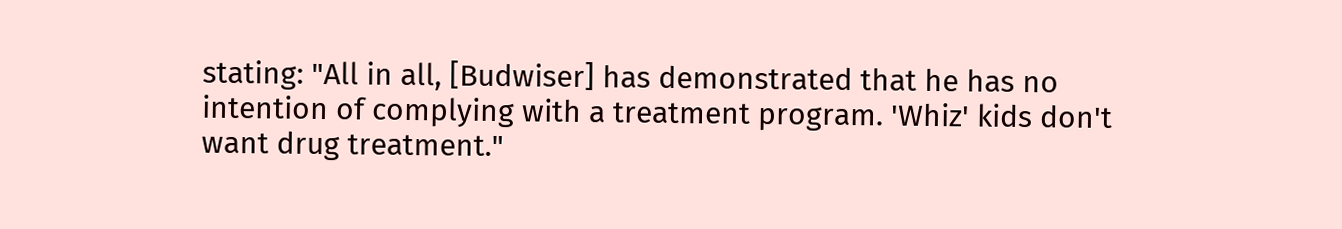stating: "All in all, [Budwiser] has demonstrated that he has no intention of complying with a treatment program. 'Whiz' kids don't want drug treatment."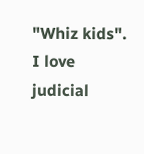"Whiz kids". I love judicial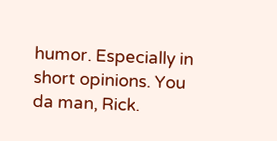humor. Especially in short opinions. You da man, Rick.